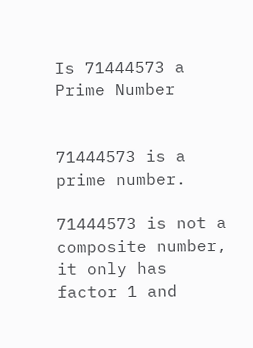Is 71444573 a Prime Number


71444573 is a prime number.

71444573 is not a composite number, it only has factor 1 and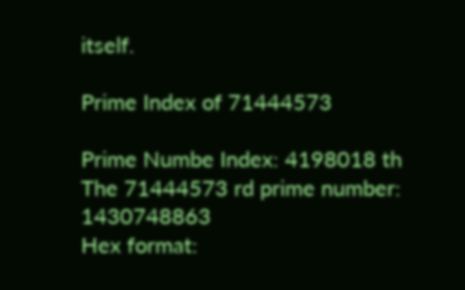itself.

Prime Index of 71444573

Prime Numbe Index: 4198018 th
The 71444573 rd prime number: 1430748863
Hex format: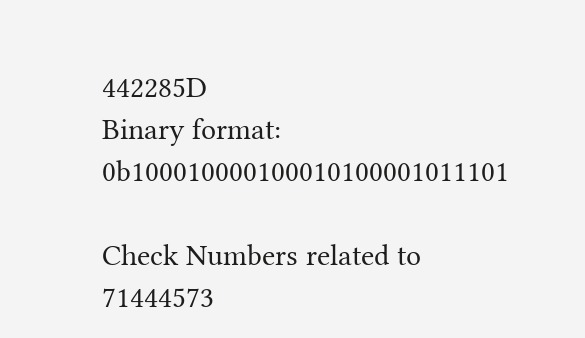442285D
Binary format: 0b100010000100010100001011101

Check Numbers related to 71444573